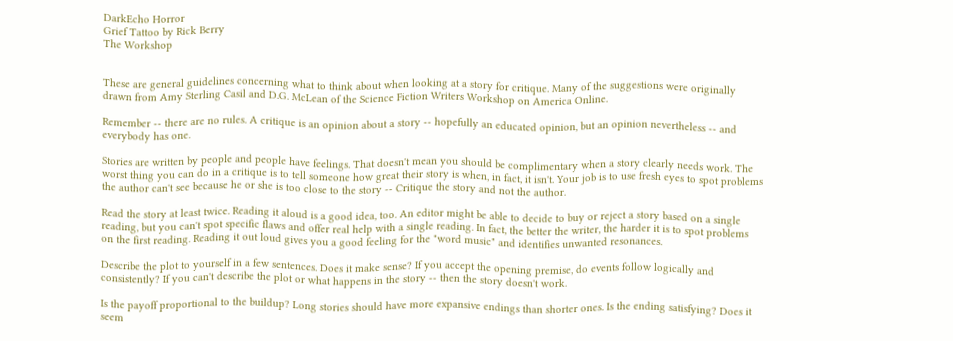DarkEcho Horror
Grief Tattoo by Rick Berry
The Workshop


These are general guidelines concerning what to think about when looking at a story for critique. Many of the suggestions were originally drawn from Amy Sterling Casil and D.G. McLean of the Science Fiction Writers Workshop on America Online.

Remember -- there are no rules. A critique is an opinion about a story -- hopefully an educated opinion, but an opinion nevertheless -- and everybody has one.

Stories are written by people and people have feelings. That doesn't mean you should be complimentary when a story clearly needs work. The worst thing you can do in a critique is to tell someone how great their story is when, in fact, it isn't. Your job is to use fresh eyes to spot problems the author can't see because he or she is too close to the story -- Critique the story and not the author.

Read the story at least twice. Reading it aloud is a good idea, too. An editor might be able to decide to buy or reject a story based on a single reading, but you can't spot specific flaws and offer real help with a single reading. In fact, the better the writer, the harder it is to spot problems on the first reading. Reading it out loud gives you a good feeling for the "word music" and identifies unwanted resonances.

Describe the plot to yourself in a few sentences. Does it make sense? If you accept the opening premise, do events follow logically and consistently? If you can't describe the plot or what happens in the story -- then the story doesn't work.

Is the payoff proportional to the buildup? Long stories should have more expansive endings than shorter ones. Is the ending satisfying? Does it seem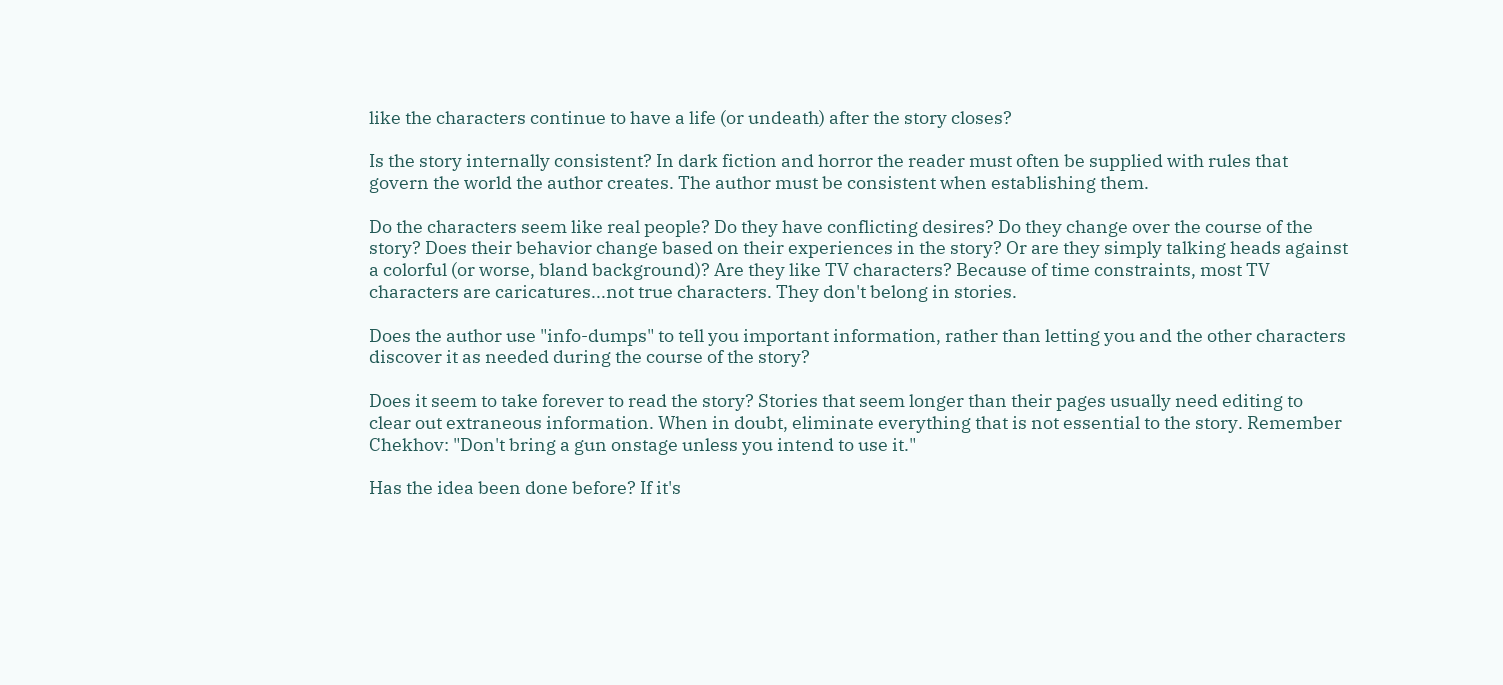like the characters continue to have a life (or undeath) after the story closes?

Is the story internally consistent? In dark fiction and horror the reader must often be supplied with rules that govern the world the author creates. The author must be consistent when establishing them.

Do the characters seem like real people? Do they have conflicting desires? Do they change over the course of the story? Does their behavior change based on their experiences in the story? Or are they simply talking heads against a colorful (or worse, bland background)? Are they like TV characters? Because of time constraints, most TV characters are caricatures...not true characters. They don't belong in stories.

Does the author use "info-dumps" to tell you important information, rather than letting you and the other characters discover it as needed during the course of the story?

Does it seem to take forever to read the story? Stories that seem longer than their pages usually need editing to clear out extraneous information. When in doubt, eliminate everything that is not essential to the story. Remember Chekhov: "Don't bring a gun onstage unless you intend to use it."

Has the idea been done before? If it's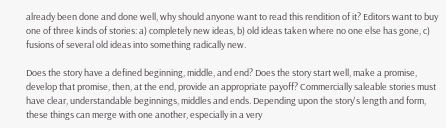already been done and done well, why should anyone want to read this rendition of it? Editors want to buy one of three kinds of stories: a) completely new ideas, b) old ideas taken where no one else has gone, c) fusions of several old ideas into something radically new.

Does the story have a defined beginning, middle, and end? Does the story start well, make a promise, develop that promise, then, at the end, provide an appropriate payoff? Commercially saleable stories must have clear, understandable beginnings, middles and ends. Depending upon the story's length and form, these things can merge with one another, especially in a very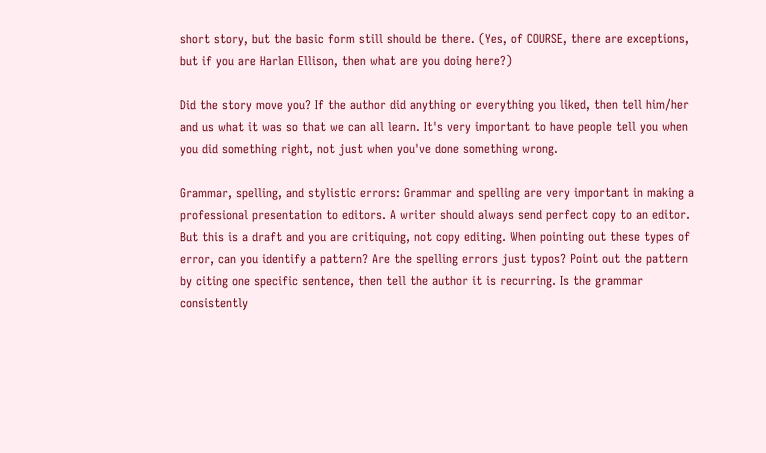short story, but the basic form still should be there. (Yes, of COURSE, there are exceptions, but if you are Harlan Ellison, then what are you doing here?)

Did the story move you? If the author did anything or everything you liked, then tell him/her and us what it was so that we can all learn. It's very important to have people tell you when you did something right, not just when you've done something wrong.

Grammar, spelling, and stylistic errors: Grammar and spelling are very important in making a professional presentation to editors. A writer should always send perfect copy to an editor. But this is a draft and you are critiquing, not copy editing. When pointing out these types of error, can you identify a pattern? Are the spelling errors just typos? Point out the pattern by citing one specific sentence, then tell the author it is recurring. Is the grammar consistently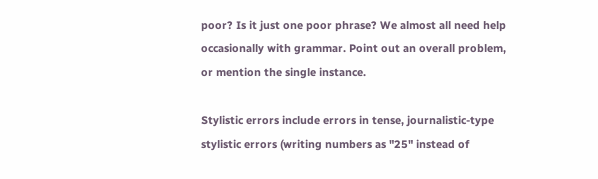poor? Is it just one poor phrase? We almost all need help occasionally with grammar. Point out an overall problem, or mention the single instance.

Stylistic errors include errors in tense, journalistic-type stylistic errors (writing numbers as "25" instead of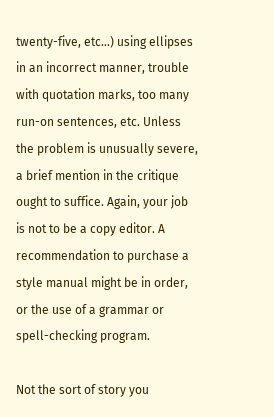twenty-five, etc...) using ellipses in an incorrect manner, trouble with quotation marks, too many run-on sentences, etc. Unless the problem is unusually severe, a brief mention in the critique ought to suffice. Again, your job is not to be a copy editor. A recommendation to purchase a style manual might be in order, or the use of a grammar or spell-checking program.

Not the sort of story you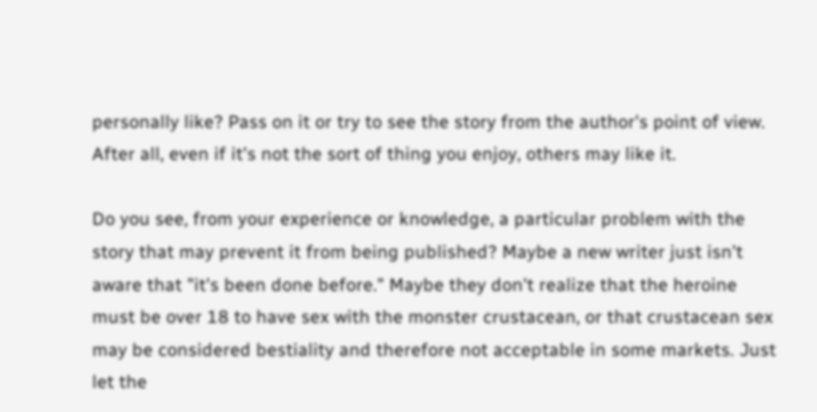personally like? Pass on it or try to see the story from the author's point of view. After all, even if it's not the sort of thing you enjoy, others may like it.

Do you see, from your experience or knowledge, a particular problem with the story that may prevent it from being published? Maybe a new writer just isn't aware that "it's been done before." Maybe they don't realize that the heroine must be over 18 to have sex with the monster crustacean, or that crustacean sex may be considered bestiality and therefore not acceptable in some markets. Just let the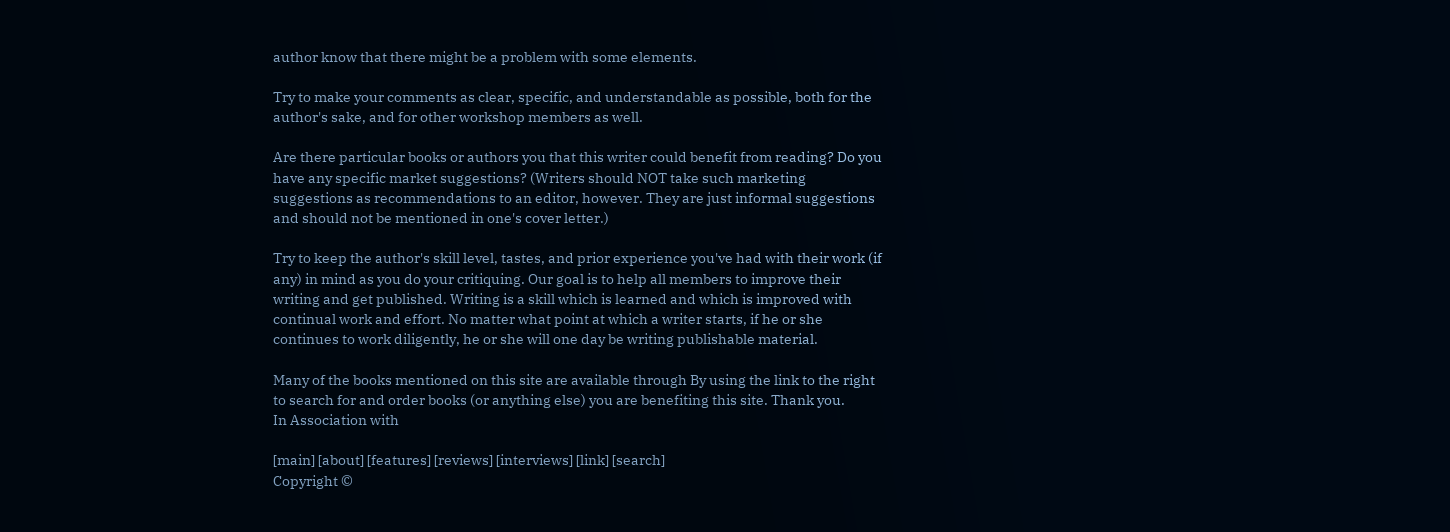author know that there might be a problem with some elements.

Try to make your comments as clear, specific, and understandable as possible, both for the author's sake, and for other workshop members as well.

Are there particular books or authors you that this writer could benefit from reading? Do you have any specific market suggestions? (Writers should NOT take such marketing suggestions as recommendations to an editor, however. They are just informal suggestions and should not be mentioned in one's cover letter.)

Try to keep the author's skill level, tastes, and prior experience you've had with their work (if any) in mind as you do your critiquing. Our goal is to help all members to improve their writing and get published. Writing is a skill which is learned and which is improved with continual work and effort. No matter what point at which a writer starts, if he or she continues to work diligently, he or she will one day be writing publishable material.

Many of the books mentioned on this site are available through By using the link to the right to search for and order books (or anything else) you are benefiting this site. Thank you.
In Association with

[main] [about] [features] [reviews] [interviews] [link] [search]
Copyright ©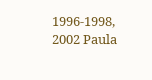1996-1998, 2002 Paula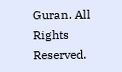Guran. All Rights Reserved.